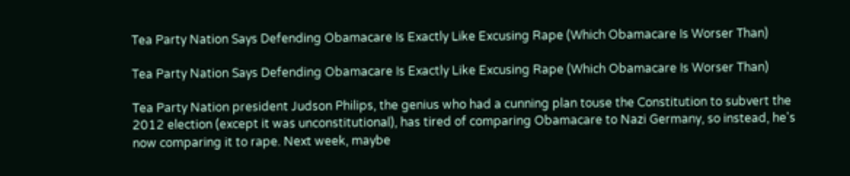Tea Party Nation Says Defending Obamacare Is Exactly Like Excusing Rape (Which Obamacare Is Worser Than)

Tea Party Nation Says Defending Obamacare Is Exactly Like Excusing Rape (Which Obamacare Is Worser Than)

Tea Party Nation president Judson Philips, the genius who had a cunning plan touse the Constitution to subvert the 2012 election (except it was unconstitutional), has tired of comparing Obamacare to Nazi Germany, so instead, he's now comparing it to rape. Next week, maybe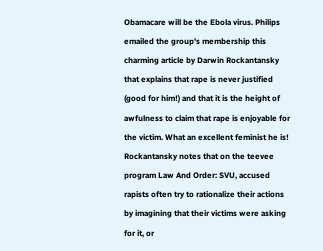Obamacare will be the Ebola virus. Philips emailed the group's membership this charming article by Darwin Rockantansky that explains that rape is never justified (good for him!) and that it is the height of awfulness to claim that rape is enjoyable for the victim. What an excellent feminist he is! Rockantansky notes that on the teevee program Law And Order: SVU, accused rapists often try to rationalize their actions by imagining that their victims were asking for it, or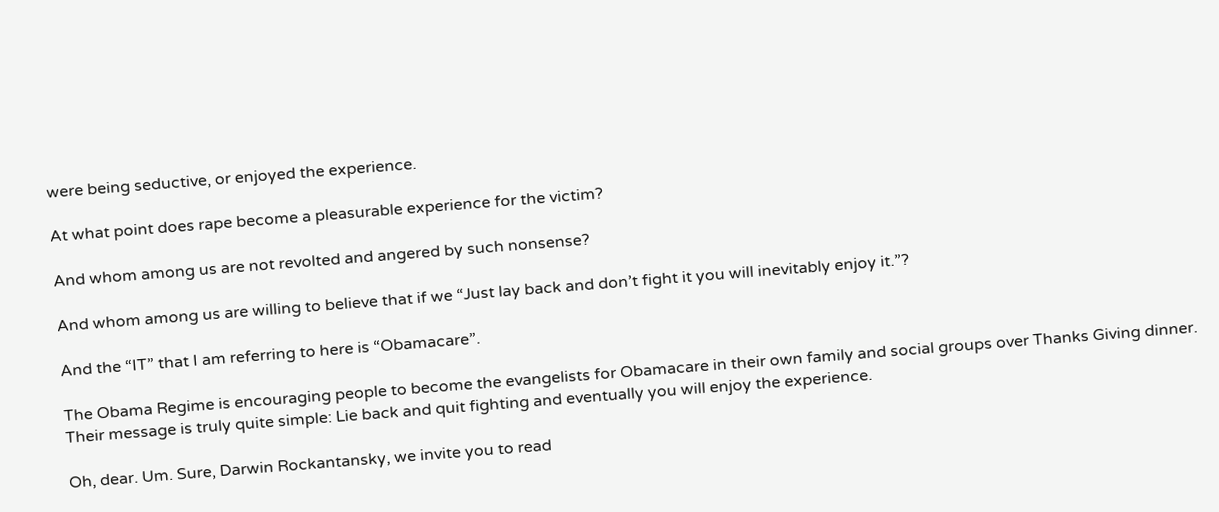were being seductive, or enjoyed the experience.

At what point does rape become a pleasurable experience for the victim?

And whom among us are not revolted and angered by such nonsense?

And whom among us are willing to believe that if we “Just lay back and don’t fight it you will inevitably enjoy it.”?

And the “IT” that I am referring to here is “Obamacare”.

The Obama Regime is encouraging people to become the evangelists for Obamacare in their own family and social groups over Thanks Giving dinner. Their message is truly quite simple: Lie back and quit fighting and eventually you will enjoy the experience.

Oh, dear. Um. Sure, Darwin Rockantansky, we invite you to read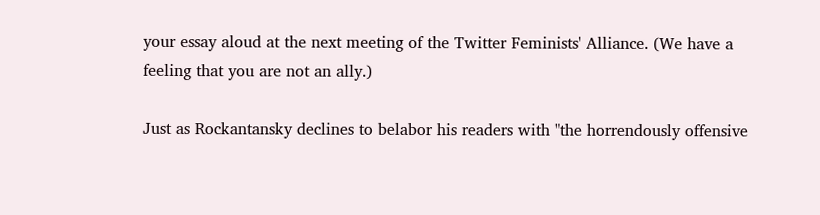your essay aloud at the next meeting of the Twitter Feminists' Alliance. (We have a feeling that you are not an ally.)

Just as Rockantansky declines to belabor his readers with "the horrendously offensive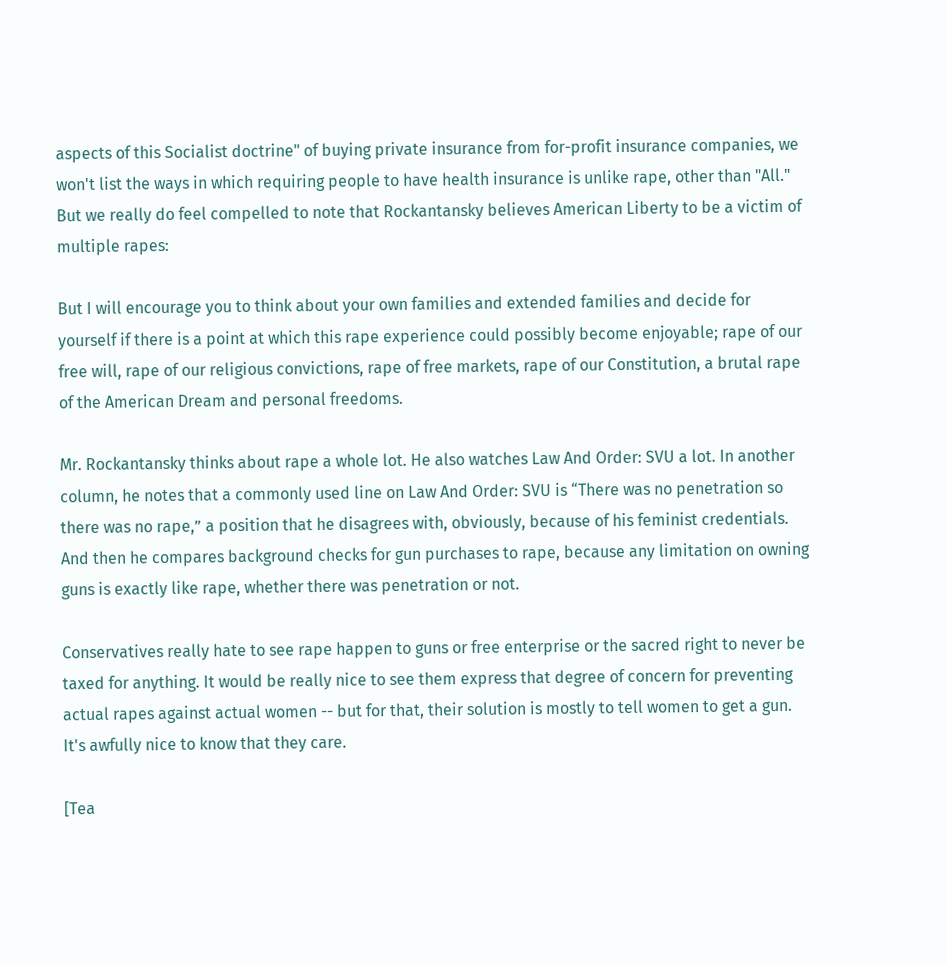aspects of this Socialist doctrine" of buying private insurance from for-profit insurance companies, we won't list the ways in which requiring people to have health insurance is unlike rape, other than "All." But we really do feel compelled to note that Rockantansky believes American Liberty to be a victim of multiple rapes:

But I will encourage you to think about your own families and extended families and decide for yourself if there is a point at which this rape experience could possibly become enjoyable; rape of our free will, rape of our religious convictions, rape of free markets, rape of our Constitution, a brutal rape of the American Dream and personal freedoms.

Mr. Rockantansky thinks about rape a whole lot. He also watches Law And Order: SVU a lot. In another column, he notes that a commonly used line on Law And Order: SVU is “There was no penetration so there was no rape,” a position that he disagrees with, obviously, because of his feminist credentials. And then he compares background checks for gun purchases to rape, because any limitation on owning guns is exactly like rape, whether there was penetration or not.

Conservatives really hate to see rape happen to guns or free enterprise or the sacred right to never be taxed for anything. It would be really nice to see them express that degree of concern for preventing actual rapes against actual women -- but for that, their solution is mostly to tell women to get a gun. It's awfully nice to know that they care.

[Tea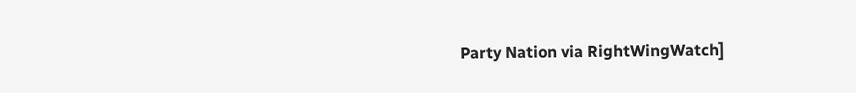Party Nation via RightWingWatch]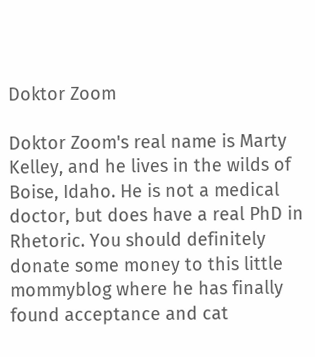Doktor Zoom

Doktor Zoom's real name is Marty Kelley, and he lives in the wilds of Boise, Idaho. He is not a medical doctor, but does have a real PhD in Rhetoric. You should definitely donate some money to this little mommyblog where he has finally found acceptance and cat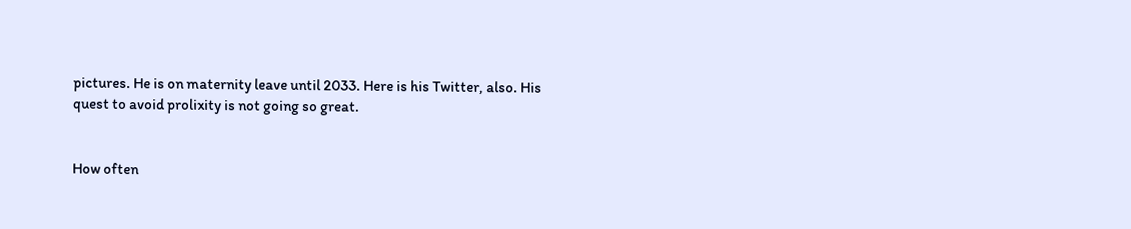pictures. He is on maternity leave until 2033. Here is his Twitter, also. His quest to avoid prolixity is not going so great.


How often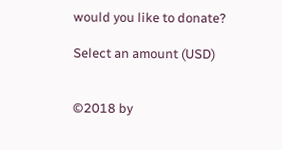would you like to donate?

Select an amount (USD)


©2018 by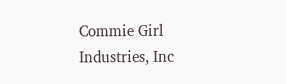Commie Girl Industries, Inc